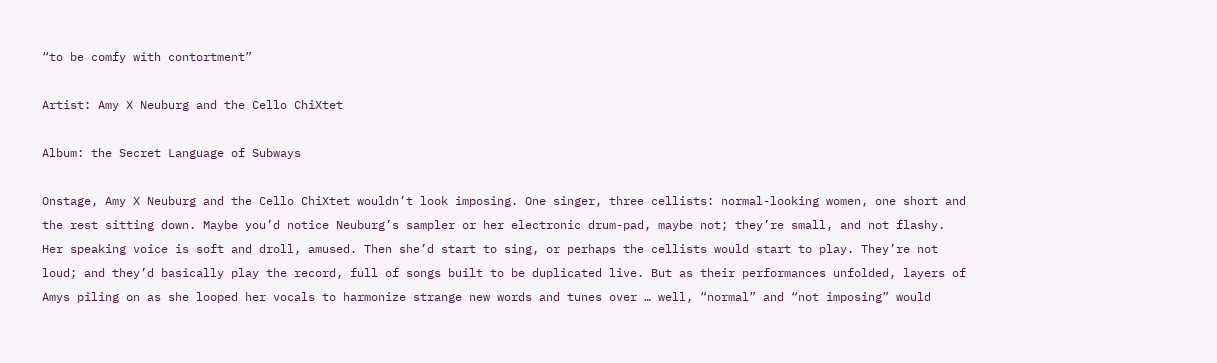“to be comfy with contortment”

Artist: Amy X Neuburg and the Cello ChiXtet

Album: the Secret Language of Subways

Onstage, Amy X Neuburg and the Cello ChiXtet wouldn’t look imposing. One singer, three cellists: normal-looking women, one short and the rest sitting down. Maybe you’d notice Neuburg’s sampler or her electronic drum-pad, maybe not; they’re small, and not flashy. Her speaking voice is soft and droll, amused. Then she’d start to sing, or perhaps the cellists would start to play. They’re not loud; and they’d basically play the record, full of songs built to be duplicated live. But as their performances unfolded, layers of Amys piling on as she looped her vocals to harmonize strange new words and tunes over … well, “normal” and “not imposing” would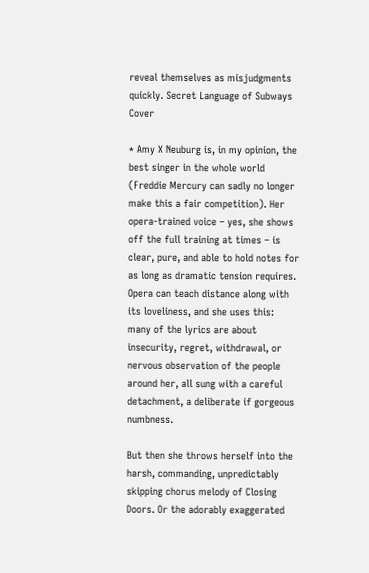reveal themselves as misjudgments quickly. Secret Language of Subways Cover

* Amy X Neuburg is, in my opinion, the best singer in the whole world (Freddie Mercury can sadly no longer make this a fair competition). Her opera-trained voice – yes, she shows off the full training at times – is clear, pure, and able to hold notes for as long as dramatic tension requires. Opera can teach distance along with its loveliness, and she uses this: many of the lyrics are about insecurity, regret, withdrawal, or nervous observation of the people around her, all sung with a careful detachment, a deliberate if gorgeous numbness.

But then she throws herself into the harsh, commanding, unpredictably skipping chorus melody of Closing Doors. Or the adorably exaggerated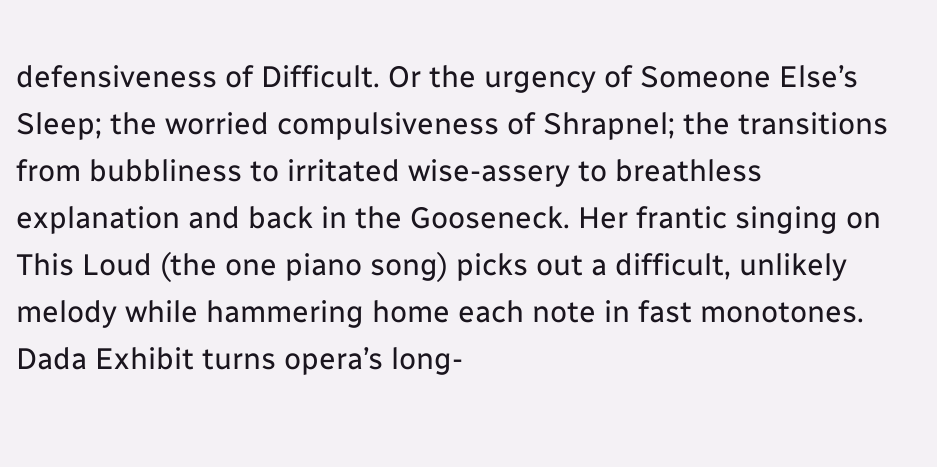defensiveness of Difficult. Or the urgency of Someone Else’s Sleep; the worried compulsiveness of Shrapnel; the transitions from bubbliness to irritated wise-assery to breathless explanation and back in the Gooseneck. Her frantic singing on This Loud (the one piano song) picks out a difficult, unlikely melody while hammering home each note in fast monotones. Dada Exhibit turns opera’s long-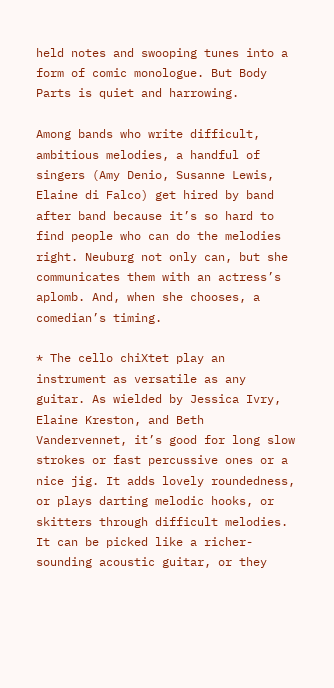held notes and swooping tunes into a form of comic monologue. But Body Parts is quiet and harrowing.

Among bands who write difficult, ambitious melodies, a handful of singers (Amy Denio, Susanne Lewis, Elaine di Falco) get hired by band after band because it’s so hard to find people who can do the melodies right. Neuburg not only can, but she communicates them with an actress’s aplomb. And, when she chooses, a comedian’s timing.

* The cello chiXtet play an instrument as versatile as any guitar. As wielded by Jessica Ivry, Elaine Kreston, and Beth Vandervennet, it’s good for long slow strokes or fast percussive ones or a nice jig. It adds lovely roundedness, or plays darting melodic hooks, or skitters through difficult melodies. It can be picked like a richer-sounding acoustic guitar, or they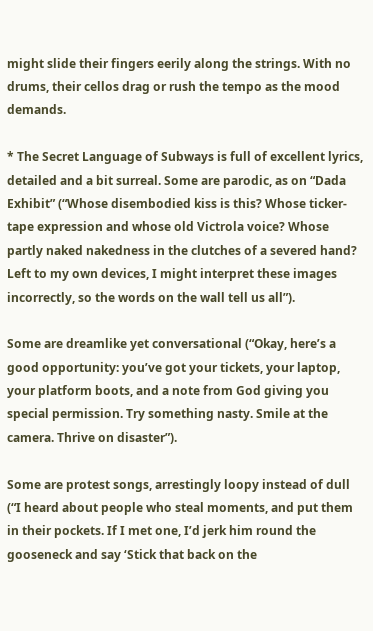might slide their fingers eerily along the strings. With no drums, their cellos drag or rush the tempo as the mood demands.

* The Secret Language of Subways is full of excellent lyrics, detailed and a bit surreal. Some are parodic, as on “Dada Exhibit” (“Whose disembodied kiss is this? Whose ticker-tape expression and whose old Victrola voice? Whose partly naked nakedness in the clutches of a severed hand? Left to my own devices, I might interpret these images incorrectly, so the words on the wall tell us all”).

Some are dreamlike yet conversational (“Okay, here’s a good opportunity: you’ve got your tickets, your laptop, your platform boots, and a note from God giving you special permission. Try something nasty. Smile at the camera. Thrive on disaster”).

Some are protest songs, arrestingly loopy instead of dull (“I heard about people who steal moments, and put them in their pockets. If I met one, I’d jerk him round the gooseneck and say ‘Stick that back on the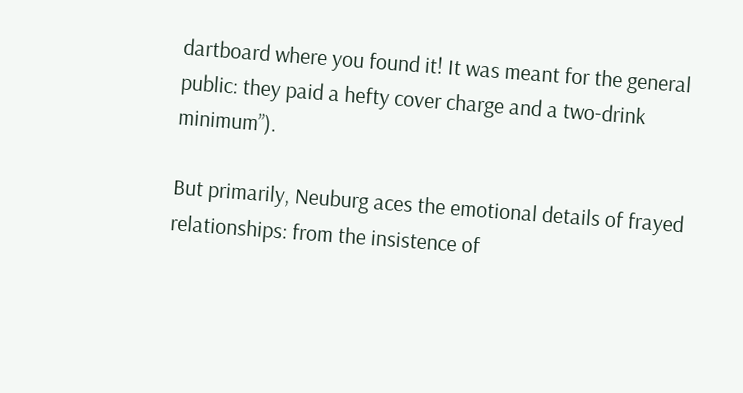dartboard where you found it! It was meant for the general public: they paid a hefty cover charge and a two-drink minimum”).

But primarily, Neuburg aces the emotional details of frayed relationships: from the insistence of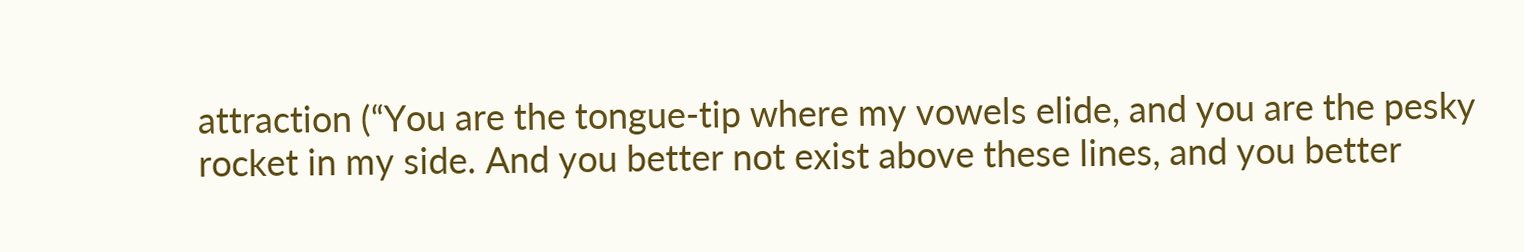attraction (“You are the tongue-tip where my vowels elide, and you are the pesky rocket in my side. And you better not exist above these lines, and you better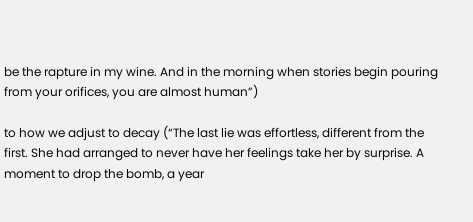be the rapture in my wine. And in the morning when stories begin pouring from your orifices, you are almost human”)

to how we adjust to decay (“The last lie was effortless, different from the first. She had arranged to never have her feelings take her by surprise. A moment to drop the bomb, a year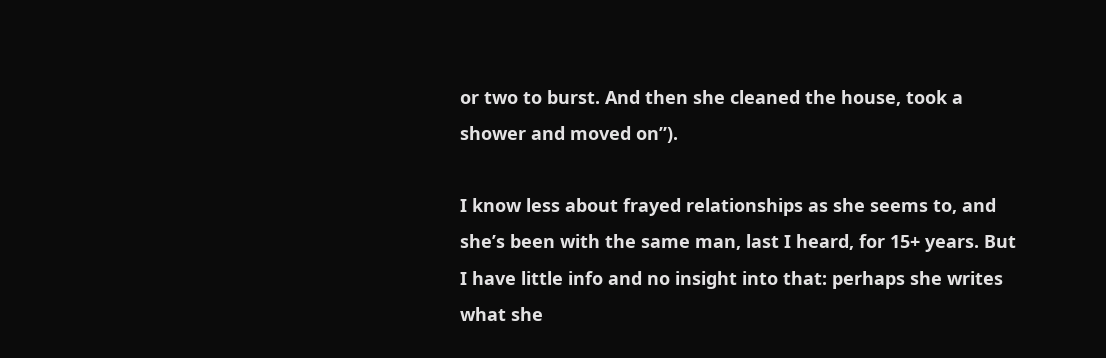or two to burst. And then she cleaned the house, took a shower and moved on”).

I know less about frayed relationships as she seems to, and she’s been with the same man, last I heard, for 15+ years. But I have little info and no insight into that: perhaps she writes what she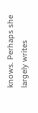knows. Perhaps she largely writes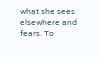what she sees elsewhere and fears. To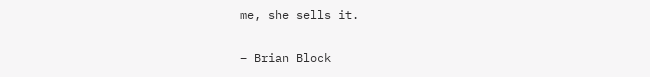me, she sells it.

– Brian Block